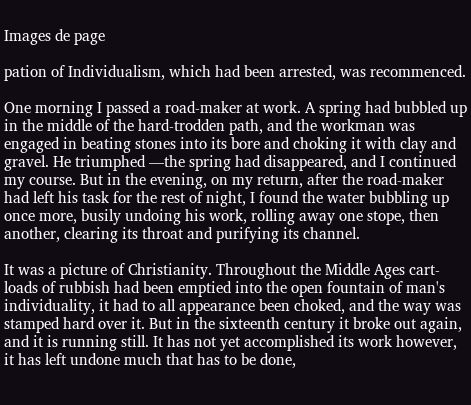Images de page

pation of Individualism, which had been arrested, was recommenced.

One morning I passed a road-maker at work. A spring had bubbled up in the middle of the hard-trodden path, and the workman was engaged in beating stones into its bore and choking it with clay and gravel. He triumphed —the spring had disappeared, and I continued my course. But in the evening, on my return, after the road-maker had left his task for the rest of night, I found the water bubbling up once more, busily undoing his work, rolling away one stope, then another, clearing its throat and purifying its channel.

It was a picture of Christianity. Throughout the Middle Ages cart-loads of rubbish had been emptied into the open fountain of man's individuality, it had to all appearance been choked, and the way was stamped hard over it. But in the sixteenth century it broke out again, and it is running still. It has not yet accomplished its work however, it has left undone much that has to be done,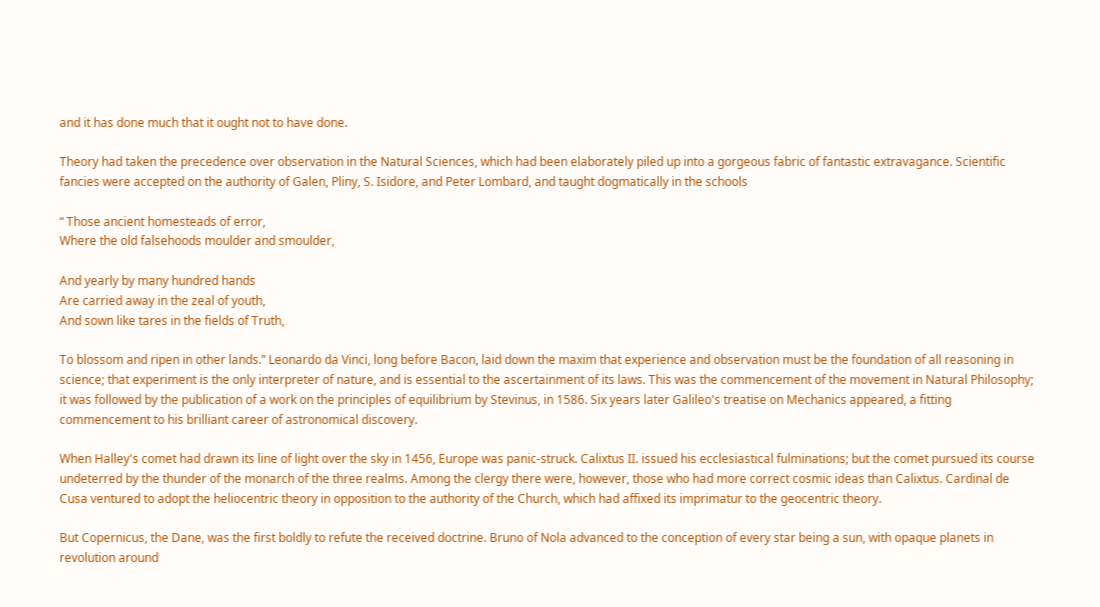and it has done much that it ought not to have done.

Theory had taken the precedence over observation in the Natural Sciences, which had been elaborately piled up into a gorgeous fabric of fantastic extravagance. Scientific fancies were accepted on the authority of Galen, Pliny, S. Isidore, and Peter Lombard, and taught dogmatically in the schools

“ Those ancient homesteads of error,
Where the old falsehoods moulder and smoulder,

And yearly by many hundred hands
Are carried away in the zeal of youth,
And sown like tares in the fields of Truth,

To blossom and ripen in other lands.” Leonardo da Vinci, long before Bacon, laid down the maxim that experience and observation must be the foundation of all reasoning in science; that experiment is the only interpreter of nature, and is essential to the ascertainment of its laws. This was the commencement of the movement in Natural Philosophy; it was followed by the publication of a work on the principles of equilibrium by Stevinus, in 1586. Six years later Galileo's treatise on Mechanics appeared, a fitting commencement to his brilliant career of astronomical discovery.

When Halley's comet had drawn its line of light over the sky in 1456, Europe was panic-struck. Calixtus II. issued his ecclesiastical fulminations; but the comet pursued its course undeterred by the thunder of the monarch of the three realms. Among the clergy there were, however, those who had more correct cosmic ideas than Calixtus. Cardinal de Cusa ventured to adopt the heliocentric theory in opposition to the authority of the Church, which had affixed its imprimatur to the geocentric theory.

But Copernicus, the Dane, was the first boldly to refute the received doctrine. Bruno of Nola advanced to the conception of every star being a sun, with opaque planets in revolution around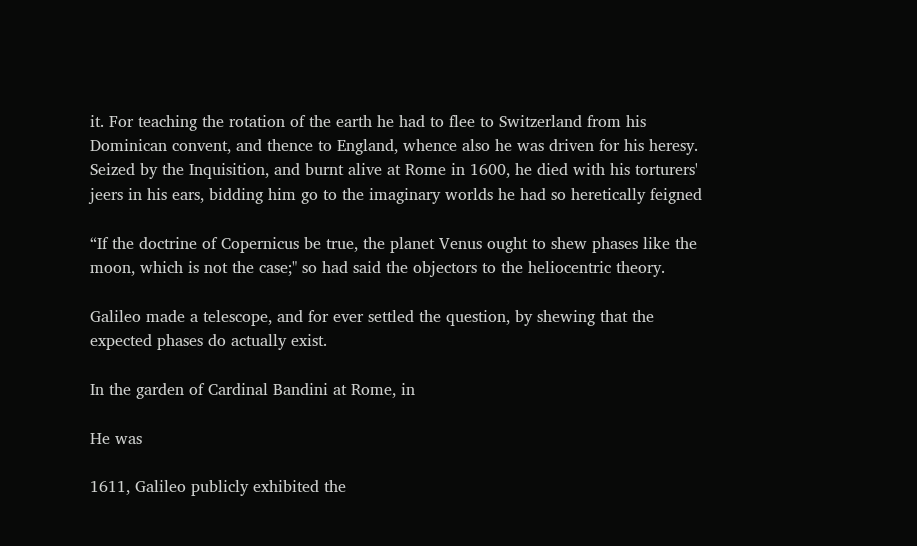it. For teaching the rotation of the earth he had to flee to Switzerland from his Dominican convent, and thence to England, whence also he was driven for his heresy. Seized by the Inquisition, and burnt alive at Rome in 1600, he died with his torturers' jeers in his ears, bidding him go to the imaginary worlds he had so heretically feigned

“If the doctrine of Copernicus be true, the planet Venus ought to shew phases like the moon, which is not the case;" so had said the objectors to the heliocentric theory.

Galileo made a telescope, and for ever settled the question, by shewing that the expected phases do actually exist.

In the garden of Cardinal Bandini at Rome, in

He was

1611, Galileo publicly exhibited the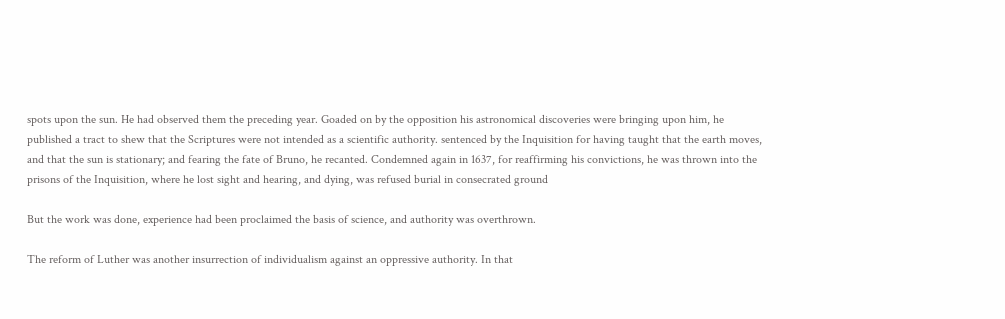spots upon the sun. He had observed them the preceding year. Goaded on by the opposition his astronomical discoveries were bringing upon him, he published a tract to shew that the Scriptures were not intended as a scientific authority. sentenced by the Inquisition for having taught that the earth moves, and that the sun is stationary; and fearing the fate of Bruno, he recanted. Condemned again in 1637, for reaffirming his convictions, he was thrown into the prisons of the Inquisition, where he lost sight and hearing, and dying, was refused burial in consecrated ground

But the work was done, experience had been proclaimed the basis of science, and authority was overthrown.

The reform of Luther was another insurrection of individualism against an oppressive authority. In that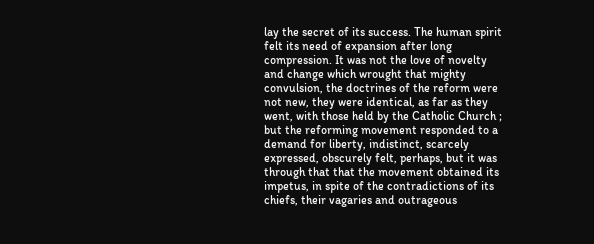lay the secret of its success. The human spirit felt its need of expansion after long compression. It was not the love of novelty and change which wrought that mighty convulsion, the doctrines of the reform were not new, they were identical, as far as they went, with those held by the Catholic Church ; but the reforming movement responded to a demand for liberty, indistinct, scarcely expressed, obscurely felt, perhaps, but it was through that that the movement obtained its impetus, in spite of the contradictions of its chiefs, their vagaries and outrageous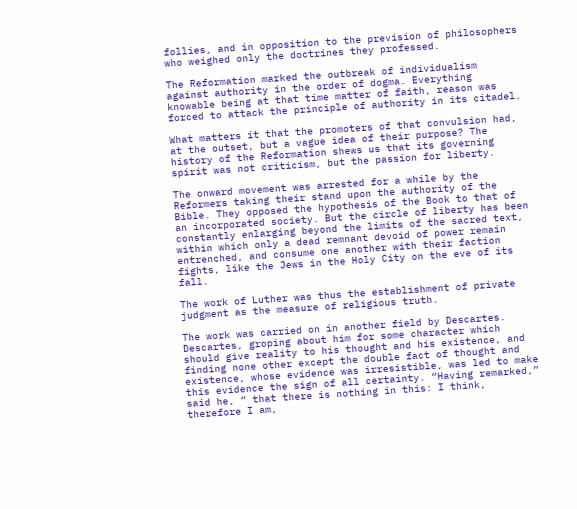follies, and in opposition to the prevision of philosophers who weighed only the doctrines they professed.

The Reformation marked the outbreak of individualism against authority in the order of dogma. Everything knowable being at that time matter of faith, reason was forced to attack the principle of authority in its citadel.

What matters it that the promoters of that convulsion had, at the outset, but a vague idea of their purpose? The history of the Reformation shews us that its governing spirit was not criticism, but the passion for liberty.

The onward movement was arrested for a while by the Reformers taking their stand upon the authority of the Bible. They opposed the hypothesis of the Book to that of an incorporated society. But the circle of liberty has been constantly enlarging beyond the limits of the sacred text, within which only a dead remnant devoid of power remain entrenched, and consume one another with their faction fights, like the Jews in the Holy City on the eve of its fall.

The work of Luther was thus the establishment of private judgment as the measure of religious truth.

The work was carried on in another field by Descartes. Descartes, groping about him for some character which should give reality to his thought and his existence, and finding none other except the double fact of thought and existence, whose evidence was irresistible, was led to make this evidence the sign of all certainty. “Having remarked,” said he, “ that there is nothing in this: I think, therefore I am,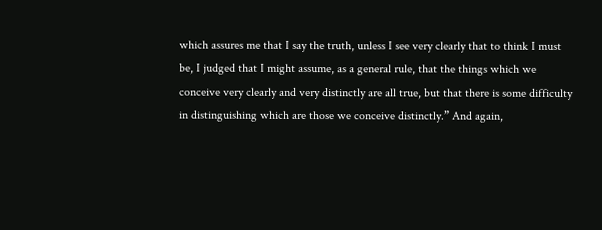which assures me that I say the truth, unless I see very clearly that to think I must be, I judged that I might assume, as a general rule, that the things which we conceive very clearly and very distinctly are all true, but that there is some difficulty in distinguishing which are those we conceive distinctly.” And again,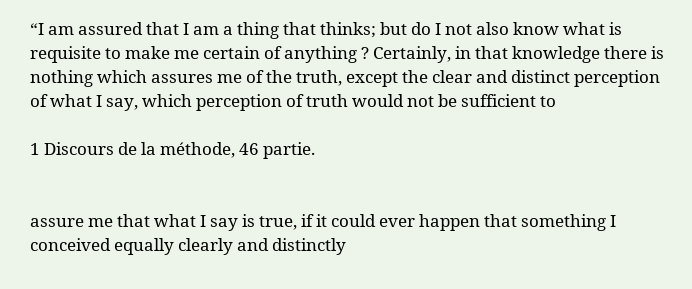“I am assured that I am a thing that thinks; but do I not also know what is requisite to make me certain of anything ? Certainly, in that knowledge there is nothing which assures me of the truth, except the clear and distinct perception of what I say, which perception of truth would not be sufficient to

1 Discours de la méthode, 46 partie.


assure me that what I say is true, if it could ever happen that something I conceived equally clearly and distinctly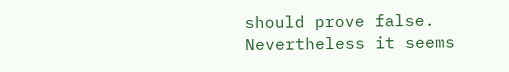should prove false. Nevertheless it seems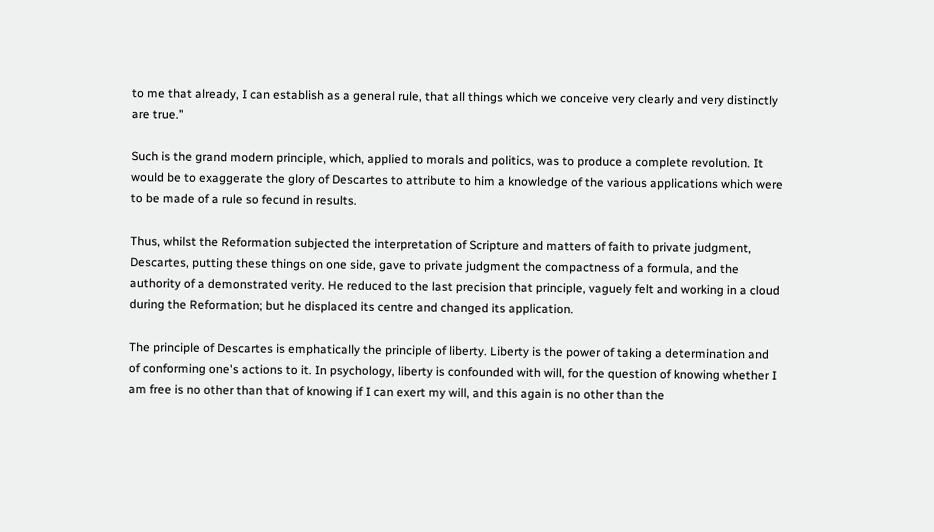to me that already, I can establish as a general rule, that all things which we conceive very clearly and very distinctly are true.”

Such is the grand modern principle, which, applied to morals and politics, was to produce a complete revolution. It would be to exaggerate the glory of Descartes to attribute to him a knowledge of the various applications which were to be made of a rule so fecund in results.

Thus, whilst the Reformation subjected the interpretation of Scripture and matters of faith to private judgment, Descartes, putting these things on one side, gave to private judgment the compactness of a formula, and the authority of a demonstrated verity. He reduced to the last precision that principle, vaguely felt and working in a cloud during the Reformation; but he displaced its centre and changed its application.

The principle of Descartes is emphatically the principle of liberty. Liberty is the power of taking a determination and of conforming one's actions to it. In psychology, liberty is confounded with will, for the question of knowing whether I am free is no other than that of knowing if I can exert my will, and this again is no other than the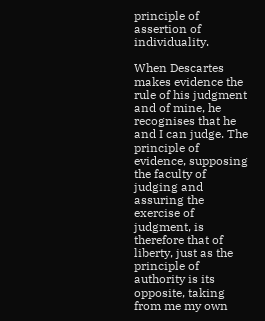principle of assertion of individuality.

When Descartes makes evidence the rule of his judgment and of mine, he recognises that he and I can judge. The principle of evidence, supposing the faculty of judging and assuring the exercise of judgment, is therefore that of liberty, just as the principle of authority is its opposite, taking from me my own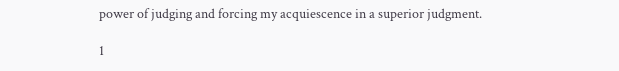power of judging and forcing my acquiescence in a superior judgment.

1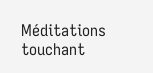Méditations touchant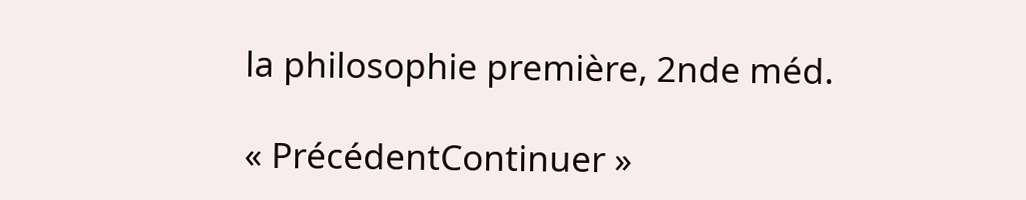la philosophie première, 2nde méd.

« PrécédentContinuer »